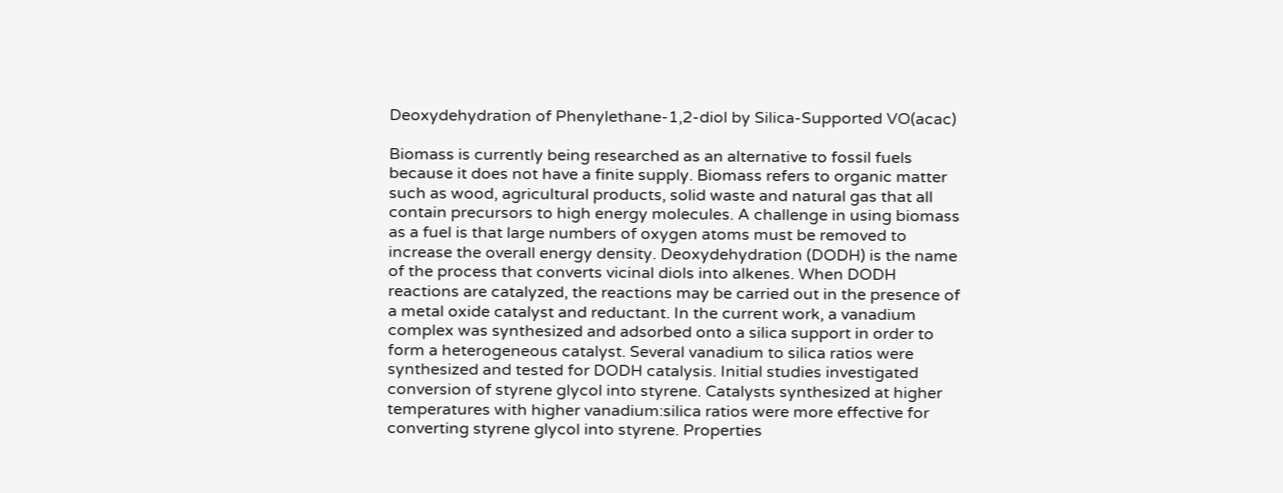Deoxydehydration of Phenylethane-1,2-diol by Silica-Supported VO(acac)

Biomass is currently being researched as an alternative to fossil fuels because it does not have a finite supply. Biomass refers to organic matter such as wood, agricultural products, solid waste and natural gas that all contain precursors to high energy molecules. A challenge in using biomass as a fuel is that large numbers of oxygen atoms must be removed to increase the overall energy density. Deoxydehydration (DODH) is the name of the process that converts vicinal diols into alkenes. When DODH reactions are catalyzed, the reactions may be carried out in the presence of a metal oxide catalyst and reductant. In the current work, a vanadium complex was synthesized and adsorbed onto a silica support in order to form a heterogeneous catalyst. Several vanadium to silica ratios were synthesized and tested for DODH catalysis. Initial studies investigated conversion of styrene glycol into styrene. Catalysts synthesized at higher temperatures with higher vanadium:silica ratios were more effective for converting styrene glycol into styrene. Properties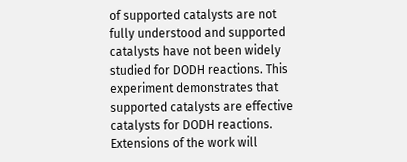of supported catalysts are not fully understood and supported catalysts have not been widely studied for DODH reactions. This experiment demonstrates that supported catalysts are effective catalysts for DODH reactions. Extensions of the work will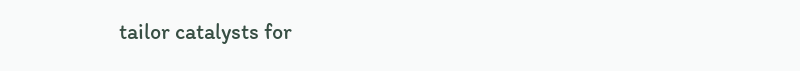tailor catalysts for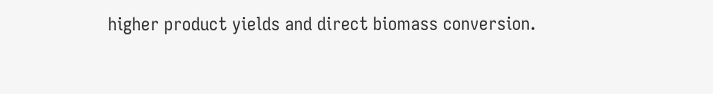higher product yields and direct biomass conversion.